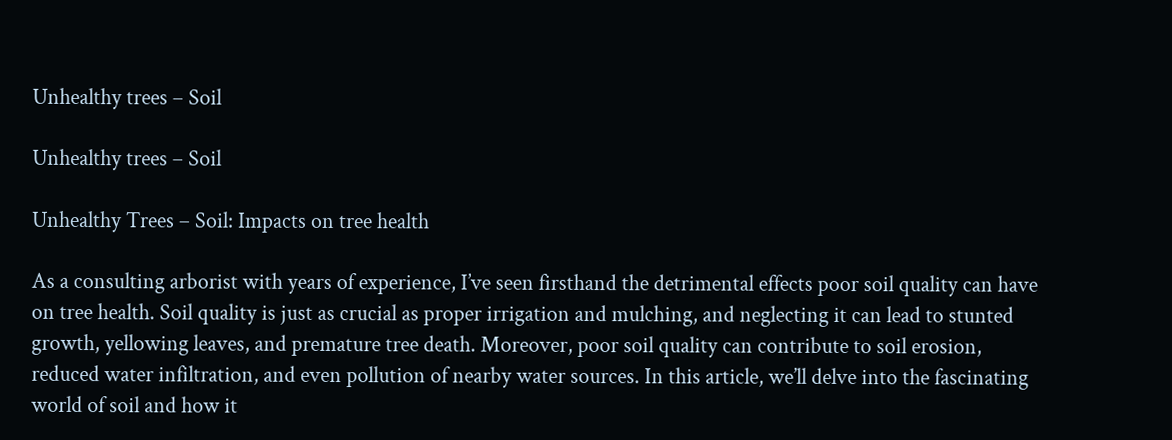Unhealthy trees – Soil

Unhealthy trees – Soil

Unhealthy Trees – Soil: Impacts on tree health

As a consulting arborist with years of experience, I’ve seen firsthand the detrimental effects poor soil quality can have on tree health. Soil quality is just as crucial as proper irrigation and mulching, and neglecting it can lead to stunted growth, yellowing leaves, and premature tree death. Moreover, poor soil quality can contribute to soil erosion, reduced water infiltration, and even pollution of nearby water sources. In this article, we’ll delve into the fascinating world of soil and how it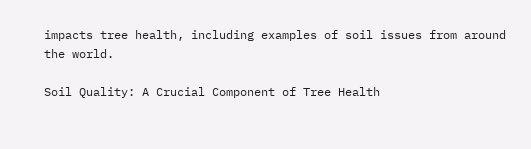impacts tree health, including examples of soil issues from around the world.

Soil Quality: A Crucial Component of Tree Health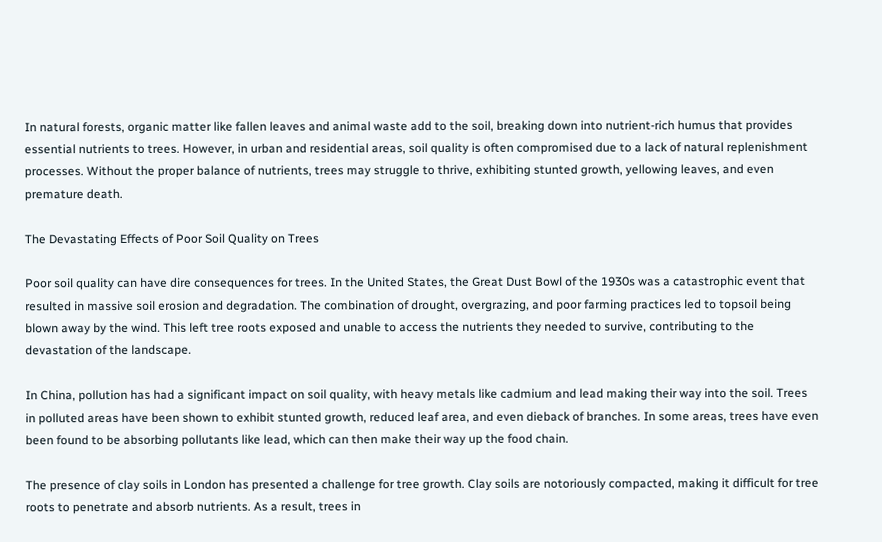In natural forests, organic matter like fallen leaves and animal waste add to the soil, breaking down into nutrient-rich humus that provides essential nutrients to trees. However, in urban and residential areas, soil quality is often compromised due to a lack of natural replenishment processes. Without the proper balance of nutrients, trees may struggle to thrive, exhibiting stunted growth, yellowing leaves, and even premature death.

The Devastating Effects of Poor Soil Quality on Trees

Poor soil quality can have dire consequences for trees. In the United States, the Great Dust Bowl of the 1930s was a catastrophic event that resulted in massive soil erosion and degradation. The combination of drought, overgrazing, and poor farming practices led to topsoil being blown away by the wind. This left tree roots exposed and unable to access the nutrients they needed to survive, contributing to the devastation of the landscape.

In China, pollution has had a significant impact on soil quality, with heavy metals like cadmium and lead making their way into the soil. Trees in polluted areas have been shown to exhibit stunted growth, reduced leaf area, and even dieback of branches. In some areas, trees have even been found to be absorbing pollutants like lead, which can then make their way up the food chain.

The presence of clay soils in London has presented a challenge for tree growth. Clay soils are notoriously compacted, making it difficult for tree roots to penetrate and absorb nutrients. As a result, trees in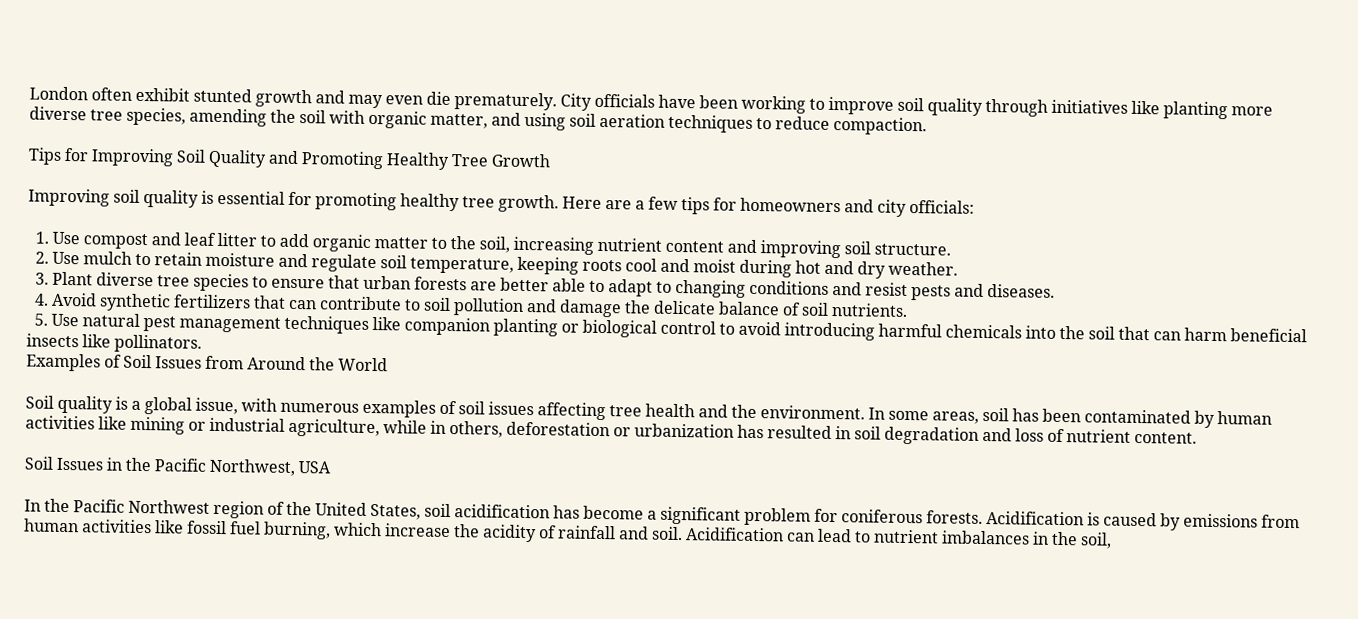London often exhibit stunted growth and may even die prematurely. City officials have been working to improve soil quality through initiatives like planting more diverse tree species, amending the soil with organic matter, and using soil aeration techniques to reduce compaction.

Tips for Improving Soil Quality and Promoting Healthy Tree Growth

Improving soil quality is essential for promoting healthy tree growth. Here are a few tips for homeowners and city officials:

  1. Use compost and leaf litter to add organic matter to the soil, increasing nutrient content and improving soil structure.
  2. Use mulch to retain moisture and regulate soil temperature, keeping roots cool and moist during hot and dry weather.
  3. Plant diverse tree species to ensure that urban forests are better able to adapt to changing conditions and resist pests and diseases.
  4. Avoid synthetic fertilizers that can contribute to soil pollution and damage the delicate balance of soil nutrients.
  5. Use natural pest management techniques like companion planting or biological control to avoid introducing harmful chemicals into the soil that can harm beneficial insects like pollinators.
Examples of Soil Issues from Around the World

Soil quality is a global issue, with numerous examples of soil issues affecting tree health and the environment. In some areas, soil has been contaminated by human activities like mining or industrial agriculture, while in others, deforestation or urbanization has resulted in soil degradation and loss of nutrient content.

Soil Issues in the Pacific Northwest, USA

In the Pacific Northwest region of the United States, soil acidification has become a significant problem for coniferous forests. Acidification is caused by emissions from human activities like fossil fuel burning, which increase the acidity of rainfall and soil. Acidification can lead to nutrient imbalances in the soil,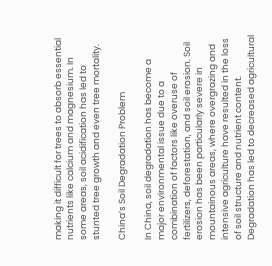making it difficult for trees to absorb essential nutrients like calcium and magnesium. In some areas, soil acidification has led to stunted tree growth and even tree mortality.

China’s Soil Degradation Problem

In China, soil degradation has become a major environmental issue due to a combination of factors like overuse of fertilizers, deforestation, and soil erosion. Soil erosion has been particularly severe in mountainous areas, where overgrazing and intensive agriculture have resulted in the loss of soil structure and nutrient content. Degradation has led to decreased agricultural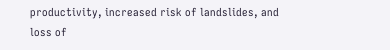productivity, increased risk of landslides, and loss of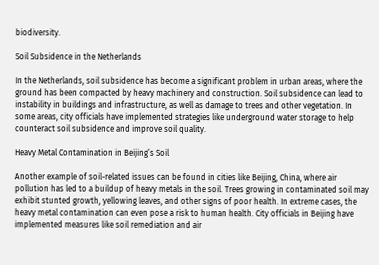biodiversity.

Soil Subsidence in the Netherlands

In the Netherlands, soil subsidence has become a significant problem in urban areas, where the ground has been compacted by heavy machinery and construction. Soil subsidence can lead to instability in buildings and infrastructure, as well as damage to trees and other vegetation. In some areas, city officials have implemented strategies like underground water storage to help counteract soil subsidence and improve soil quality.

Heavy Metal Contamination in Beijing’s Soil

Another example of soil-related issues can be found in cities like Beijing, China, where air pollution has led to a buildup of heavy metals in the soil. Trees growing in contaminated soil may exhibit stunted growth, yellowing leaves, and other signs of poor health. In extreme cases, the heavy metal contamination can even pose a risk to human health. City officials in Beijing have implemented measures like soil remediation and air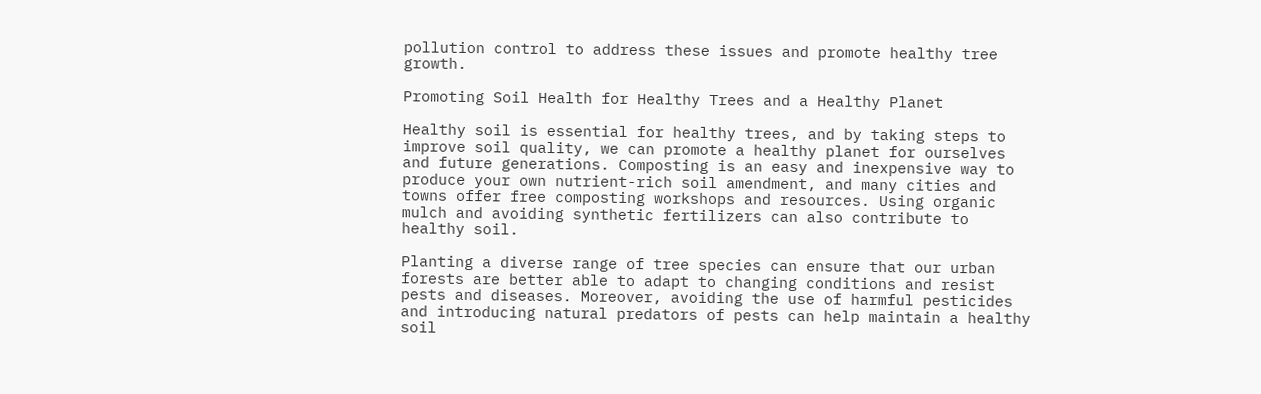pollution control to address these issues and promote healthy tree growth.

Promoting Soil Health for Healthy Trees and a Healthy Planet

Healthy soil is essential for healthy trees, and by taking steps to improve soil quality, we can promote a healthy planet for ourselves and future generations. Composting is an easy and inexpensive way to produce your own nutrient-rich soil amendment, and many cities and towns offer free composting workshops and resources. Using organic mulch and avoiding synthetic fertilizers can also contribute to healthy soil.

Planting a diverse range of tree species can ensure that our urban forests are better able to adapt to changing conditions and resist pests and diseases. Moreover, avoiding the use of harmful pesticides and introducing natural predators of pests can help maintain a healthy soil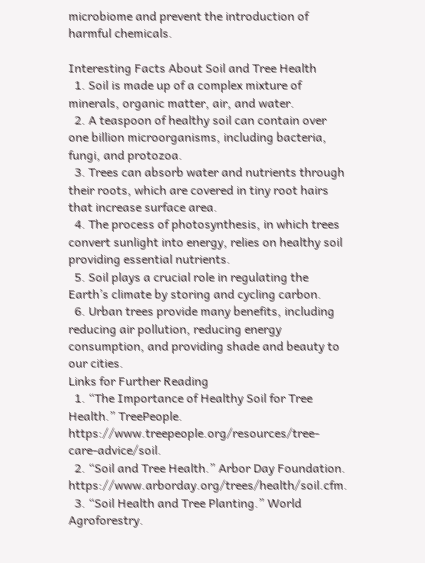microbiome and prevent the introduction of harmful chemicals.

Interesting Facts About Soil and Tree Health
  1. Soil is made up of a complex mixture of minerals, organic matter, air, and water.
  2. A teaspoon of healthy soil can contain over one billion microorganisms, including bacteria, fungi, and protozoa.
  3. Trees can absorb water and nutrients through their roots, which are covered in tiny root hairs that increase surface area.
  4. The process of photosynthesis, in which trees convert sunlight into energy, relies on healthy soil providing essential nutrients.
  5. Soil plays a crucial role in regulating the Earth’s climate by storing and cycling carbon.
  6. Urban trees provide many benefits, including reducing air pollution, reducing energy consumption, and providing shade and beauty to our cities.
Links for Further Reading
  1. “The Importance of Healthy Soil for Tree Health.” TreePeople. https://www.treepeople.org/resources/tree-care-advice/soil.
  2. “Soil and Tree Health.” Arbor Day Foundation. https://www.arborday.org/trees/health/soil.cfm.
  3. “Soil Health and Tree Planting.” World Agroforestry.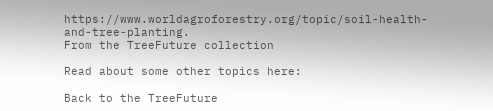https://www.worldagroforestry.org/topic/soil-health-and-tree-planting.
From the TreeFuture collection

Read about some other topics here:

Back to the TreeFuture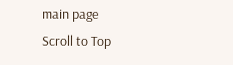main page
Scroll to Top